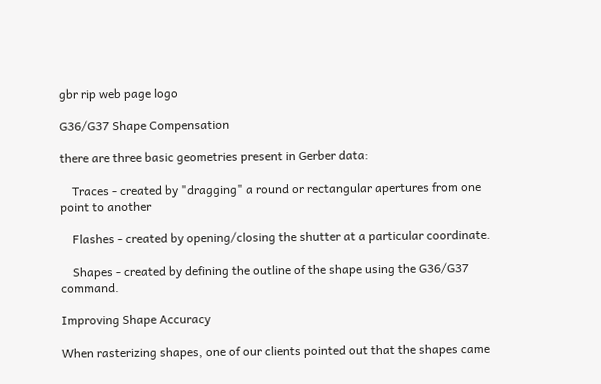gbr rip web page logo

G36/G37 Shape Compensation

there are three basic geometries present in Gerber data:

    Traces - created by "dragging" a round or rectangular apertures from one point to another

    Flashes - created by opening/closing the shutter at a particular coordinate.

    Shapes - created by defining the outline of the shape using the G36/G37 command.

Improving Shape Accuracy

When rasterizing shapes, one of our clients pointed out that the shapes came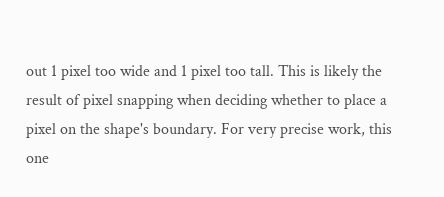out 1 pixel too wide and 1 pixel too tall. This is likely the result of pixel snapping when deciding whether to place a pixel on the shape's boundary. For very precise work, this one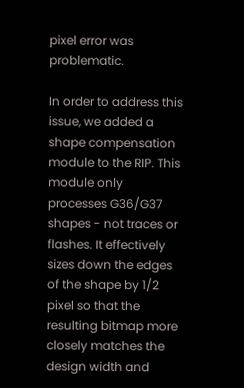pixel error was problematic.

In order to address this issue, we added a shape compensation module to the RIP. This module only processes G36/G37 shapes - not traces or flashes. It effectively sizes down the edges of the shape by 1/2 pixel so that the resulting bitmap more closely matches the design width and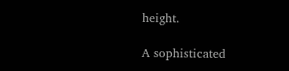height.

A sophisticated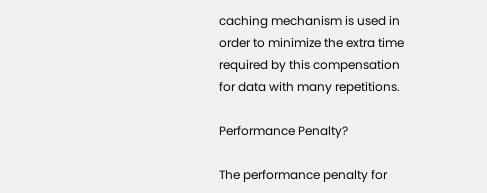caching mechanism is used in order to minimize the extra time required by this compensation for data with many repetitions.

Performance Penalty?

The performance penalty for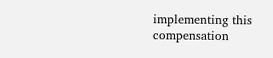implementing this compensation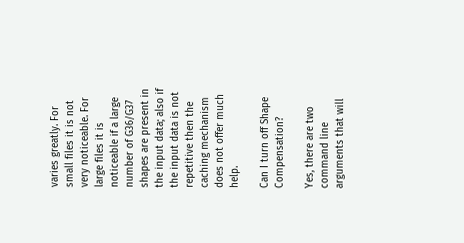varies greatly. For small files it is not very noticeable. For large files it is noticeable if a large number of G36/G37 shapes are present in the input data; also if the input data is not repetitive then the caching mechanism does not offer much help.

Can I turn off Shape Compensation?

Yes, there are two command line arguments that will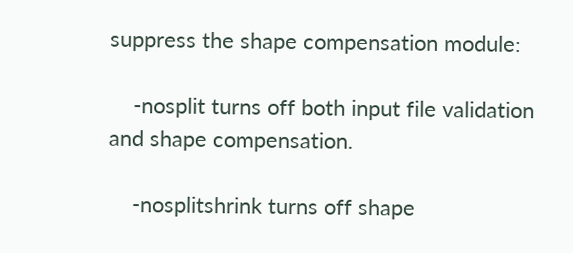suppress the shape compensation module:

    -nosplit turns off both input file validation and shape compensation.

    -nosplitshrink turns off shape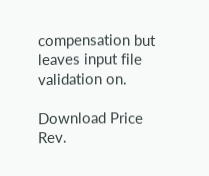compensation but leaves input file validation on.

Download Price Rev.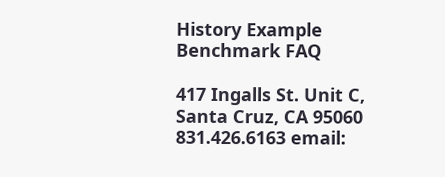History Example Benchmark FAQ

417 Ingalls St. Unit C, Santa Cruz, CA 95060 831.426.6163 email: